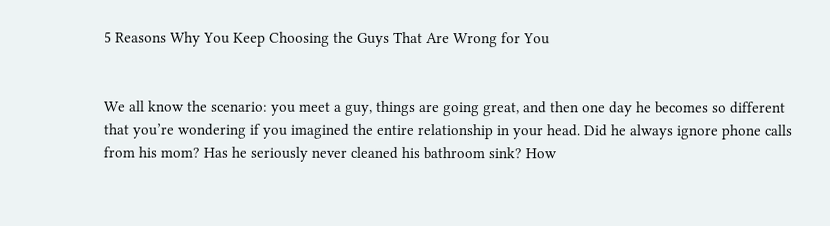5 Reasons Why You Keep Choosing the Guys That Are Wrong for You


We all know the scenario: you meet a guy, things are going great, and then one day he becomes so different that you’re wondering if you imagined the entire relationship in your head. Did he always ignore phone calls from his mom? Has he seriously never cleaned his bathroom sink? How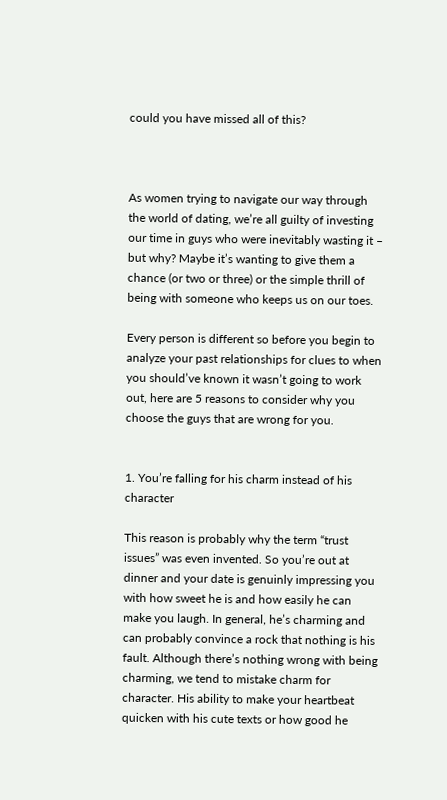could you have missed all of this?



As women trying to navigate our way through the world of dating, we’re all guilty of investing our time in guys who were inevitably wasting it – but why? Maybe it’s wanting to give them a chance (or two or three) or the simple thrill of being with someone who keeps us on our toes.

Every person is different so before you begin to analyze your past relationships for clues to when you should’ve known it wasn’t going to work out, here are 5 reasons to consider why you choose the guys that are wrong for you.


1. You’re falling for his charm instead of his character

This reason is probably why the term “trust issues” was even invented. So you’re out at dinner and your date is genuinly impressing you with how sweet he is and how easily he can make you laugh. In general, he’s charming and can probably convince a rock that nothing is his fault. Although there’s nothing wrong with being charming, we tend to mistake charm for character. His ability to make your heartbeat quicken with his cute texts or how good he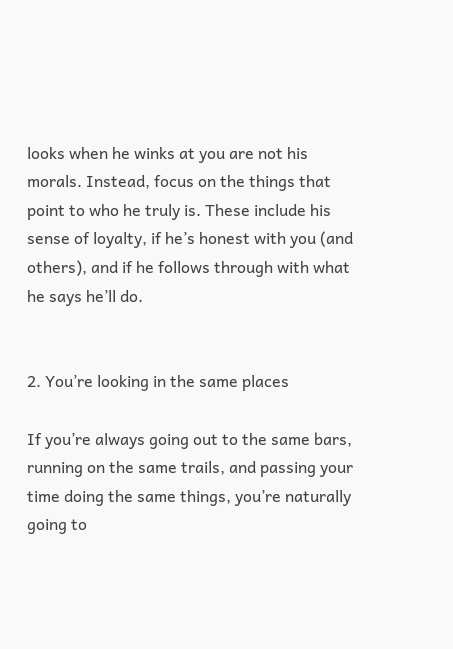looks when he winks at you are not his morals. Instead, focus on the things that point to who he truly is. These include his sense of loyalty, if he’s honest with you (and others), and if he follows through with what he says he’ll do.


2. You’re looking in the same places

If you’re always going out to the same bars, running on the same trails, and passing your time doing the same things, you’re naturally going to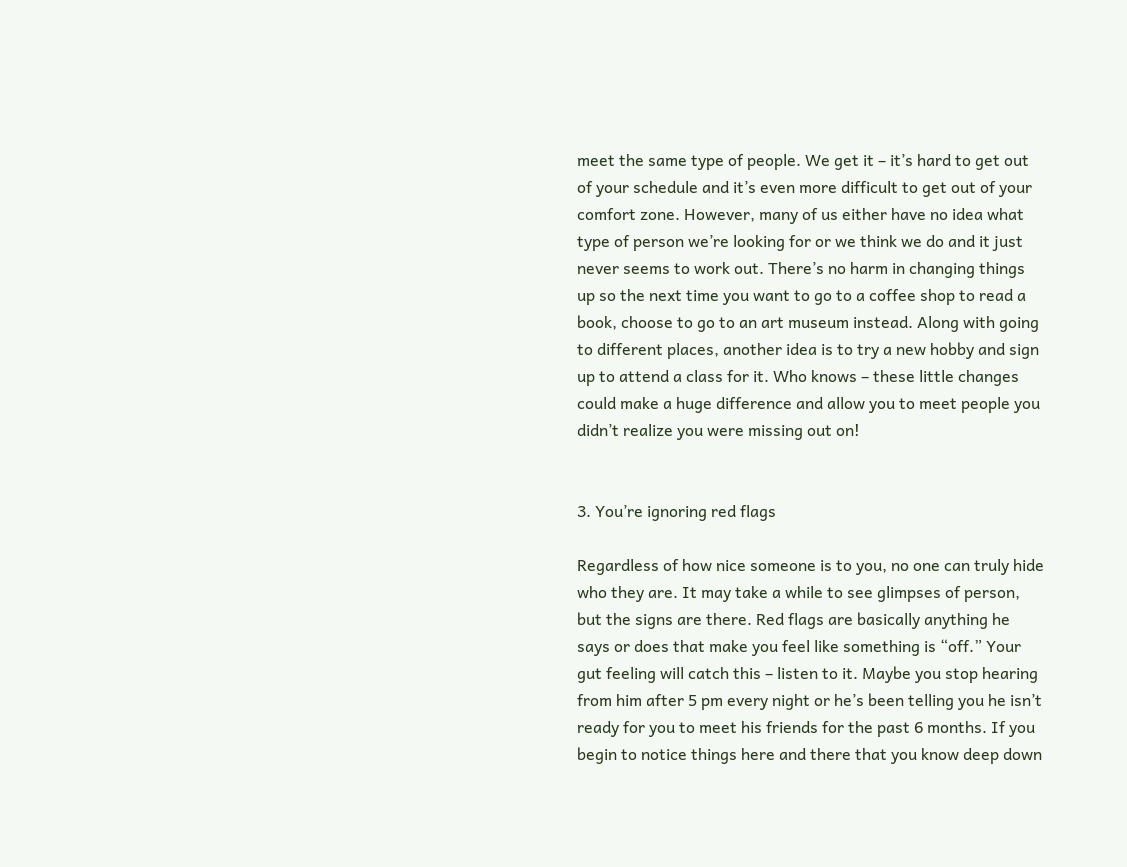meet the same type of people. We get it – it’s hard to get out of your schedule and it’s even more difficult to get out of your comfort zone. However, many of us either have no idea what type of person we’re looking for or we think we do and it just never seems to work out. There’s no harm in changing things up so the next time you want to go to a coffee shop to read a book, choose to go to an art museum instead. Along with going to different places, another idea is to try a new hobby and sign up to attend a class for it. Who knows – these little changes could make a huge difference and allow you to meet people you didn’t realize you were missing out on!


3. You’re ignoring red flags

Regardless of how nice someone is to you, no one can truly hide who they are. It may take a while to see glimpses of person, but the signs are there. Red flags are basically anything he says or does that make you feel like something is “off.” Your gut feeling will catch this – listen to it. Maybe you stop hearing from him after 5 pm every night or he’s been telling you he isn’t ready for you to meet his friends for the past 6 months. If you begin to notice things here and there that you know deep down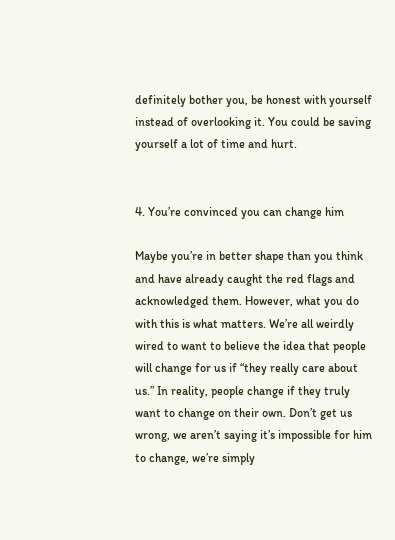definitely bother you, be honest with yourself instead of overlooking it. You could be saving yourself a lot of time and hurt.


4. You’re convinced you can change him

Maybe you’re in better shape than you think and have already caught the red flags and acknowledged them. However, what you do with this is what matters. We’re all weirdly wired to want to believe the idea that people will change for us if “they really care about us.” In reality, people change if they truly want to change on their own. Don’t get us wrong, we aren’t saying it’s impossible for him to change, we’re simply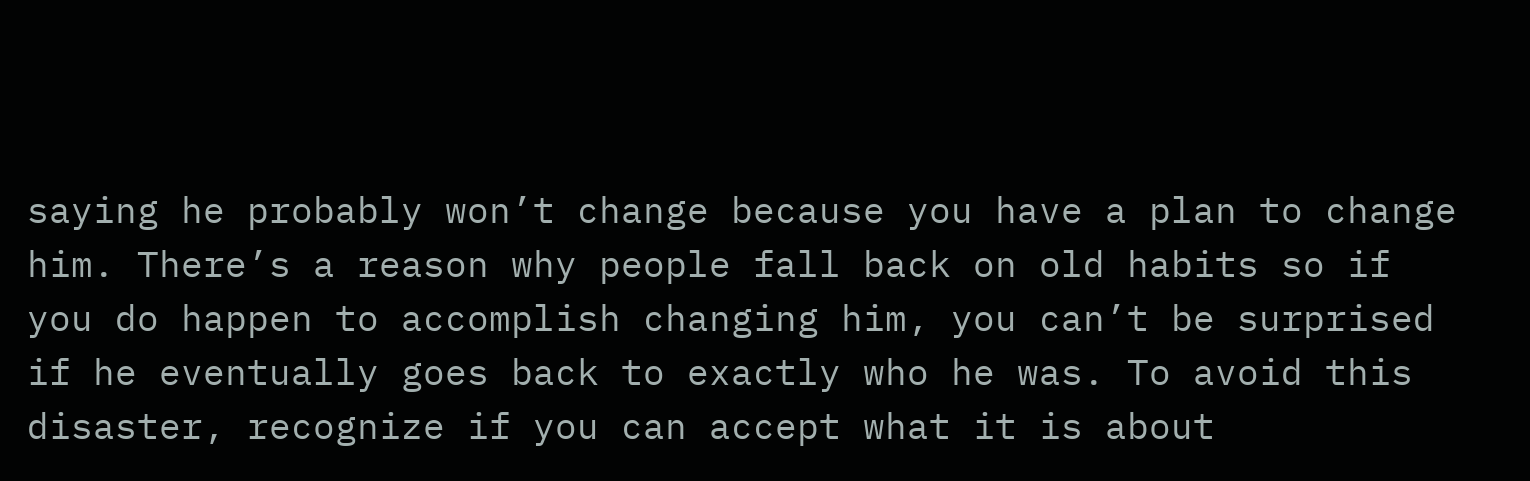saying he probably won’t change because you have a plan to change him. There’s a reason why people fall back on old habits so if you do happen to accomplish changing him, you can’t be surprised if he eventually goes back to exactly who he was. To avoid this disaster, recognize if you can accept what it is about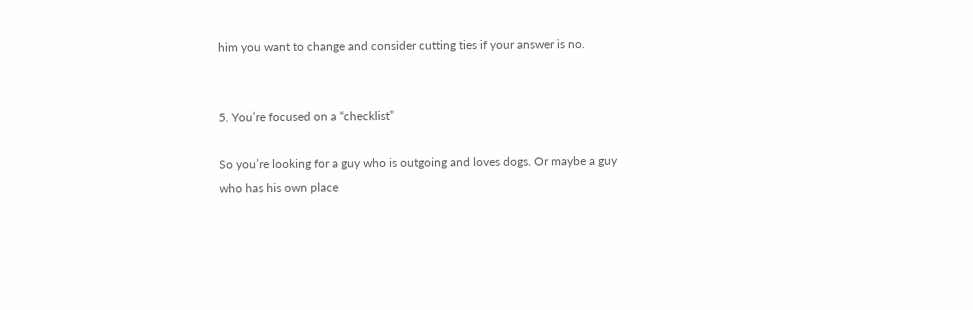him you want to change and consider cutting ties if your answer is no.


5. You’re focused on a “checklist”

So you’re looking for a guy who is outgoing and loves dogs. Or maybe a guy who has his own place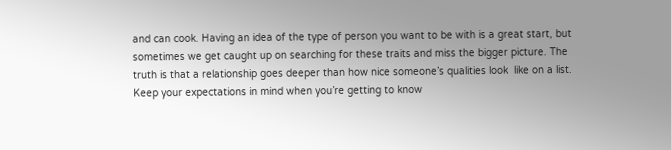and can cook. Having an idea of the type of person you want to be with is a great start, but sometimes we get caught up on searching for these traits and miss the bigger picture. The truth is that a relationship goes deeper than how nice someone’s qualities look  like on a list. Keep your expectations in mind when you’re getting to know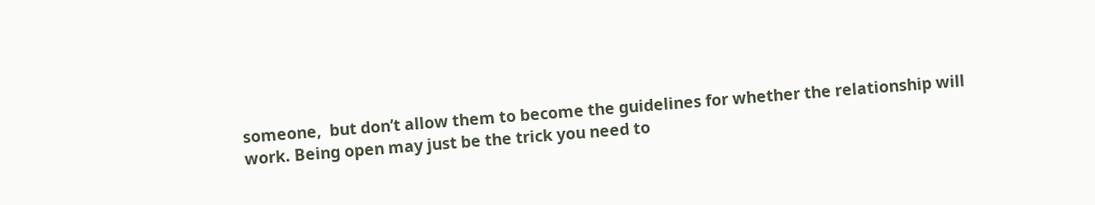someone,  but don’t allow them to become the guidelines for whether the relationship will work. Being open may just be the trick you need to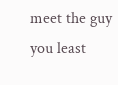meet the guy you least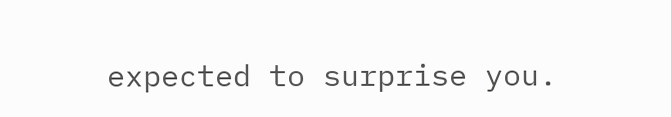expected to surprise you.